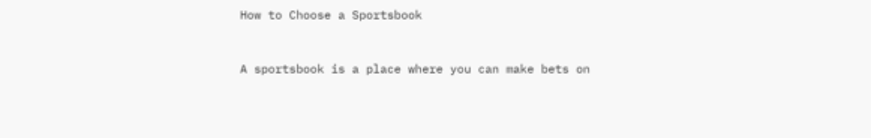How to Choose a Sportsbook


A sportsbook is a place where you can make bets on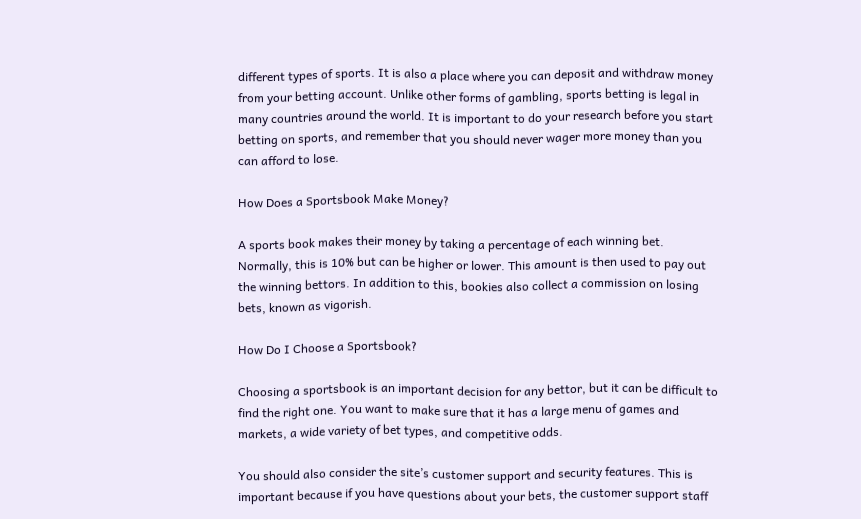different types of sports. It is also a place where you can deposit and withdraw money from your betting account. Unlike other forms of gambling, sports betting is legal in many countries around the world. It is important to do your research before you start betting on sports, and remember that you should never wager more money than you can afford to lose.

How Does a Sportsbook Make Money?

A sports book makes their money by taking a percentage of each winning bet. Normally, this is 10% but can be higher or lower. This amount is then used to pay out the winning bettors. In addition to this, bookies also collect a commission on losing bets, known as vigorish.

How Do I Choose a Sportsbook?

Choosing a sportsbook is an important decision for any bettor, but it can be difficult to find the right one. You want to make sure that it has a large menu of games and markets, a wide variety of bet types, and competitive odds.

You should also consider the site’s customer support and security features. This is important because if you have questions about your bets, the customer support staff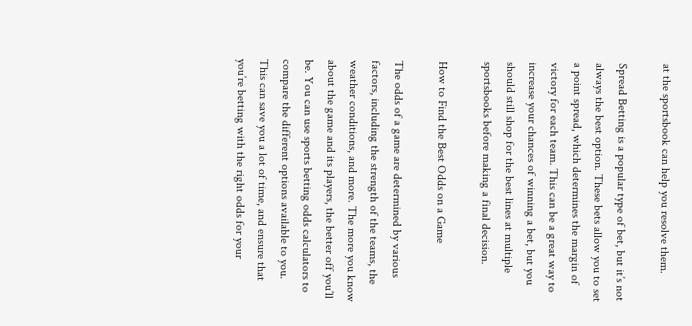at the sportsbook can help you resolve them.

Spread Betting is a popular type of bet, but it’s not always the best option. These bets allow you to set a point spread, which determines the margin of victory for each team. This can be a great way to increase your chances of winning a bet, but you should still shop for the best lines at multiple sportsbooks before making a final decision.

How to Find the Best Odds on a Game

The odds of a game are determined by various factors, including the strength of the teams, the weather conditions, and more. The more you know about the game and its players, the better off you’ll be. You can use sports betting odds calculators to compare the different options available to you. This can save you a lot of time, and ensure that you’re betting with the right odds for your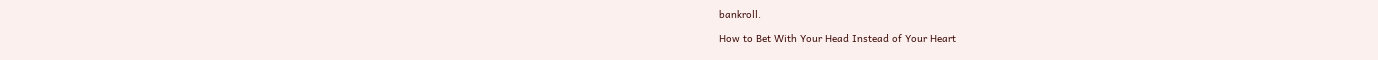bankroll.

How to Bet With Your Head Instead of Your Heart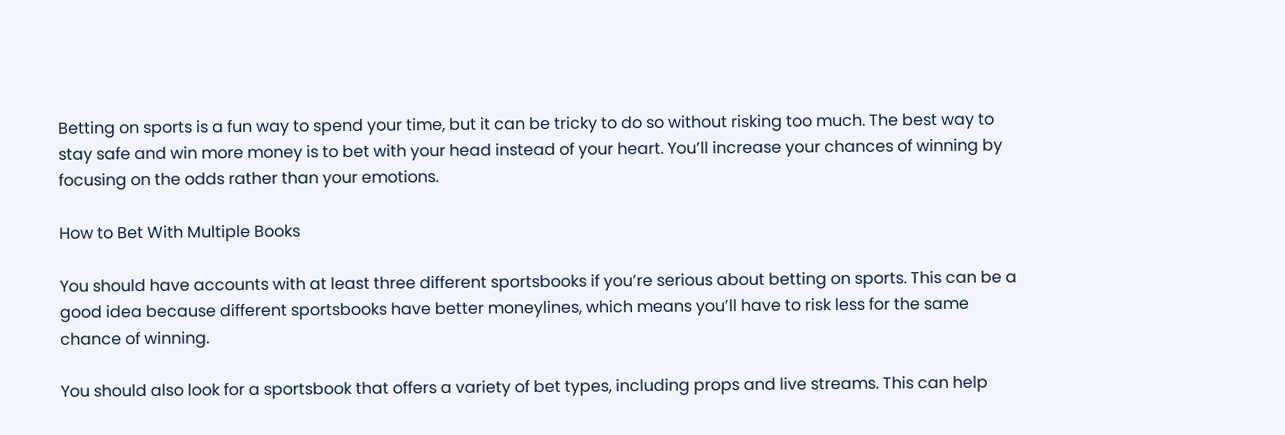Betting on sports is a fun way to spend your time, but it can be tricky to do so without risking too much. The best way to stay safe and win more money is to bet with your head instead of your heart. You’ll increase your chances of winning by focusing on the odds rather than your emotions.

How to Bet With Multiple Books

You should have accounts with at least three different sportsbooks if you’re serious about betting on sports. This can be a good idea because different sportsbooks have better moneylines, which means you’ll have to risk less for the same chance of winning.

You should also look for a sportsbook that offers a variety of bet types, including props and live streams. This can help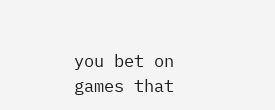you bet on games that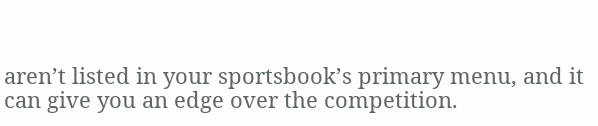aren’t listed in your sportsbook’s primary menu, and it can give you an edge over the competition.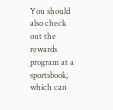You should also check out the rewards program at a sportsbook, which can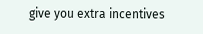give you extra incentives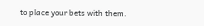to place your bets with them.